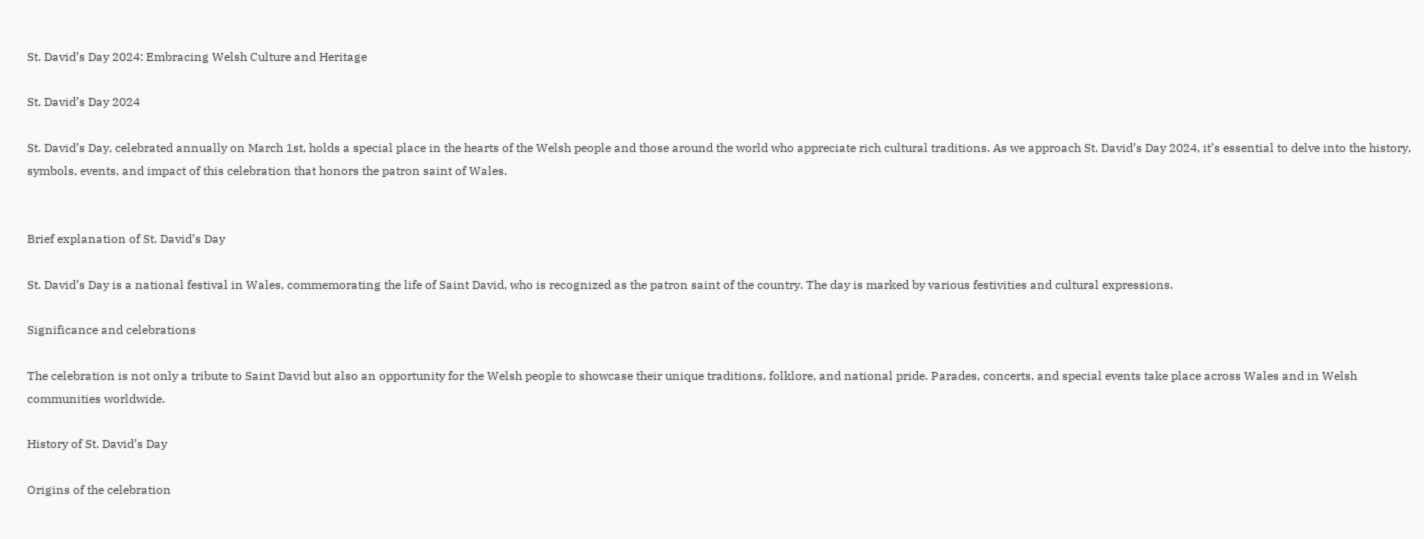St. David’s Day 2024: Embracing Welsh Culture and Heritage

St. David’s Day 2024

St. David’s Day, celebrated annually on March 1st, holds a special place in the hearts of the Welsh people and those around the world who appreciate rich cultural traditions. As we approach St. David’s Day 2024, it’s essential to delve into the history, symbols, events, and impact of this celebration that honors the patron saint of Wales.


Brief explanation of St. David’s Day

St. David’s Day is a national festival in Wales, commemorating the life of Saint David, who is recognized as the patron saint of the country. The day is marked by various festivities and cultural expressions.

Significance and celebrations

The celebration is not only a tribute to Saint David but also an opportunity for the Welsh people to showcase their unique traditions, folklore, and national pride. Parades, concerts, and special events take place across Wales and in Welsh communities worldwide.

History of St. David’s Day

Origins of the celebration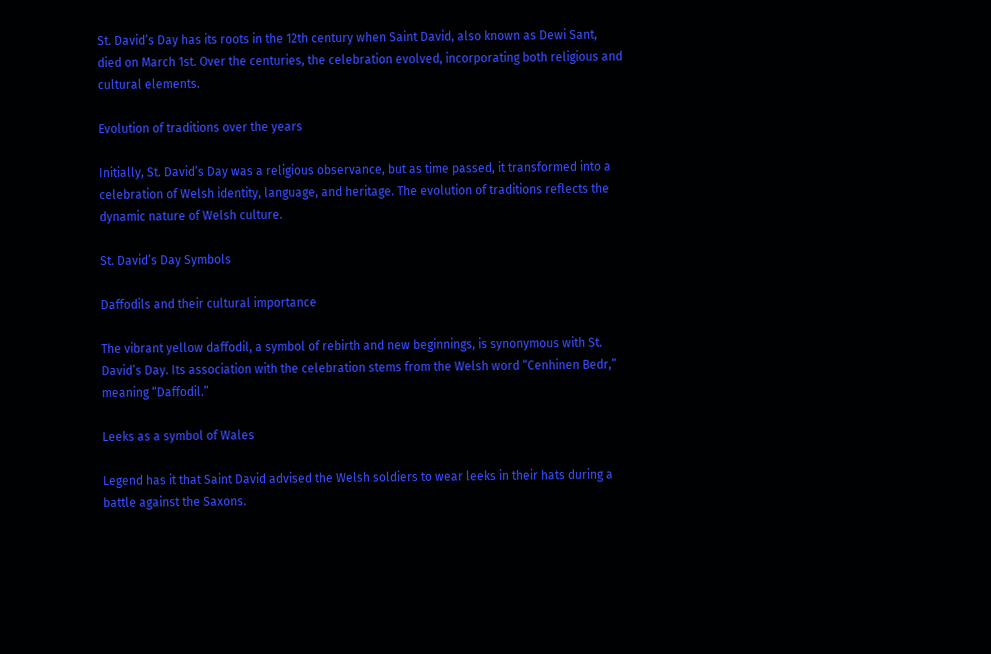St. David’s Day has its roots in the 12th century when Saint David, also known as Dewi Sant, died on March 1st. Over the centuries, the celebration evolved, incorporating both religious and cultural elements.

Evolution of traditions over the years

Initially, St. David’s Day was a religious observance, but as time passed, it transformed into a celebration of Welsh identity, language, and heritage. The evolution of traditions reflects the dynamic nature of Welsh culture.

St. David’s Day Symbols

Daffodils and their cultural importance

The vibrant yellow daffodil, a symbol of rebirth and new beginnings, is synonymous with St. David’s Day. Its association with the celebration stems from the Welsh word “Cenhinen Bedr,” meaning “Daffodil.”

Leeks as a symbol of Wales

Legend has it that Saint David advised the Welsh soldiers to wear leeks in their hats during a battle against the Saxons.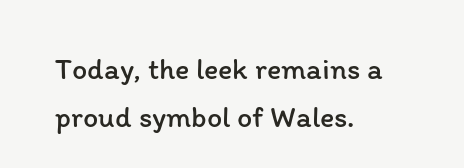Today, the leek remains a proud symbol of Wales.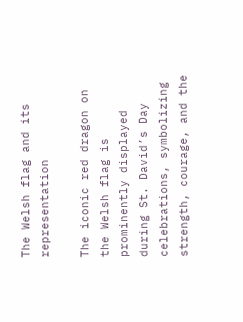The Welsh flag and its representation

The iconic red dragon on the Welsh flag is prominently displayed during St. David’s Day celebrations, symbolizing strength, courage, and the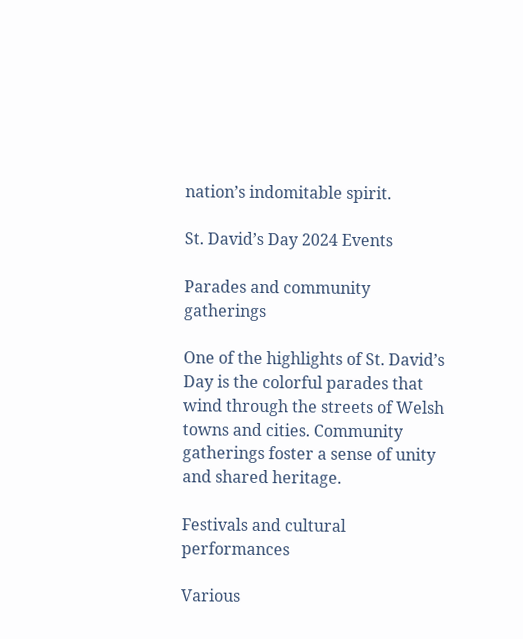nation’s indomitable spirit.

St. David’s Day 2024 Events

Parades and community gatherings

One of the highlights of St. David’s Day is the colorful parades that wind through the streets of Welsh towns and cities. Community gatherings foster a sense of unity and shared heritage.

Festivals and cultural performances

Various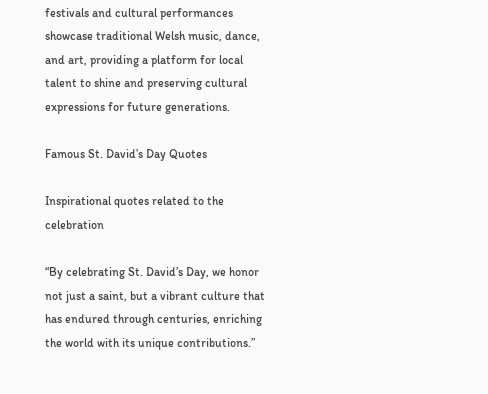festivals and cultural performances showcase traditional Welsh music, dance, and art, providing a platform for local talent to shine and preserving cultural expressions for future generations.

Famous St. David’s Day Quotes

Inspirational quotes related to the celebration

“By celebrating St. David’s Day, we honor not just a saint, but a vibrant culture that has endured through centuries, enriching the world with its unique contributions.”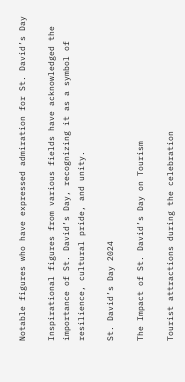Notable figures who have expressed admiration for St. David’s Day

Inspirational figures from various fields have acknowledged the importance of St. David’s Day, recognizing it as a symbol of resilience, cultural pride, and unity.

St. David’s Day 2024

The Impact of St. David’s Day on Tourism

Tourist attractions during the celebration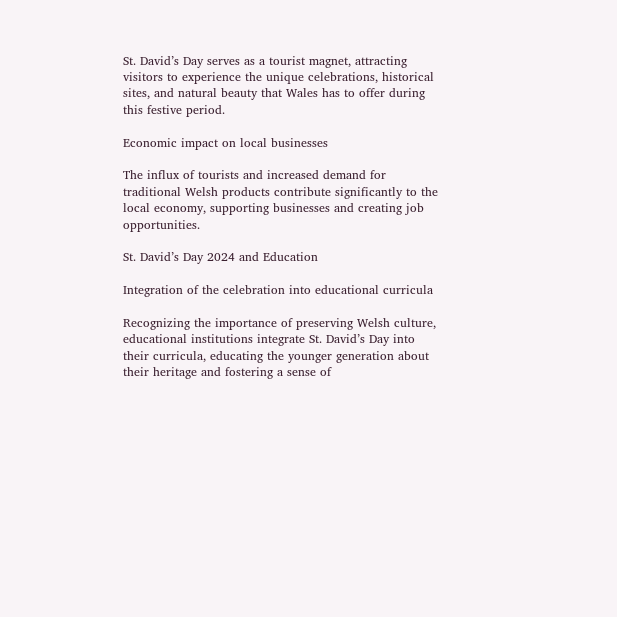St. David’s Day serves as a tourist magnet, attracting visitors to experience the unique celebrations, historical sites, and natural beauty that Wales has to offer during this festive period.

Economic impact on local businesses

The influx of tourists and increased demand for traditional Welsh products contribute significantly to the local economy, supporting businesses and creating job opportunities.

St. David’s Day 2024 and Education

Integration of the celebration into educational curricula

Recognizing the importance of preserving Welsh culture, educational institutions integrate St. David’s Day into their curricula, educating the younger generation about their heritage and fostering a sense of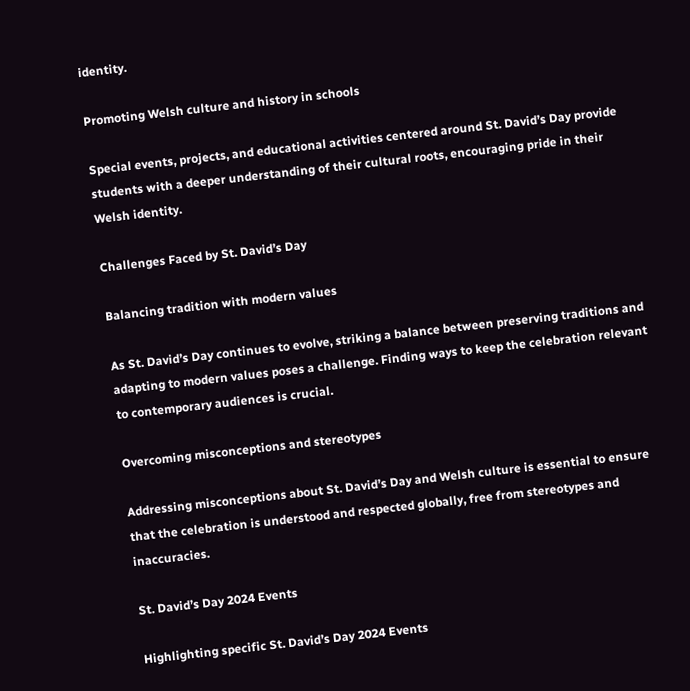identity.

Promoting Welsh culture and history in schools

Special events, projects, and educational activities centered around St. David’s Day provide students with a deeper understanding of their cultural roots, encouraging pride in their Welsh identity.

Challenges Faced by St. David’s Day

Balancing tradition with modern values

As St. David’s Day continues to evolve, striking a balance between preserving traditions and adapting to modern values poses a challenge. Finding ways to keep the celebration relevant to contemporary audiences is crucial.

Overcoming misconceptions and stereotypes

Addressing misconceptions about St. David’s Day and Welsh culture is essential to ensure that the celebration is understood and respected globally, free from stereotypes and inaccuracies.

St. David’s Day 2024 Events

Highlighting specific St. David’s Day 2024 Events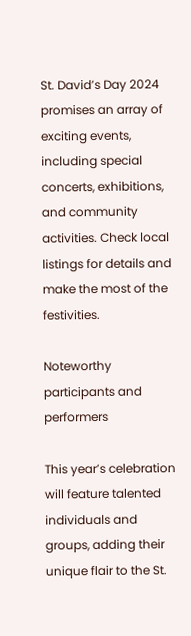St. David’s Day 2024 promises an array of exciting events, including special concerts, exhibitions, and community activities. Check local listings for details and make the most of the festivities.

Noteworthy participants and performers

This year’s celebration will feature talented individuals and groups, adding their unique flair to the St.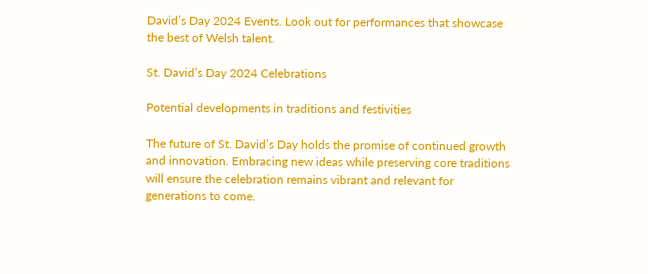David’s Day 2024 Events. Look out for performances that showcase the best of Welsh talent.

St. David’s Day 2024 Celebrations

Potential developments in traditions and festivities

The future of St. David’s Day holds the promise of continued growth and innovation. Embracing new ideas while preserving core traditions will ensure the celebration remains vibrant and relevant for generations to come.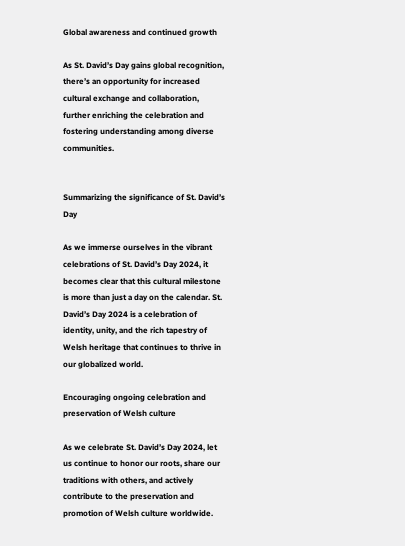Global awareness and continued growth

As St. David’s Day gains global recognition, there’s an opportunity for increased cultural exchange and collaboration, further enriching the celebration and fostering understanding among diverse communities.


Summarizing the significance of St. David’s Day

As we immerse ourselves in the vibrant celebrations of St. David’s Day 2024, it becomes clear that this cultural milestone is more than just a day on the calendar. St. David’s Day 2024 is a celebration of identity, unity, and the rich tapestry of Welsh heritage that continues to thrive in our globalized world.

Encouraging ongoing celebration and preservation of Welsh culture

As we celebrate St. David’s Day 2024, let us continue to honor our roots, share our traditions with others, and actively contribute to the preservation and promotion of Welsh culture worldwide.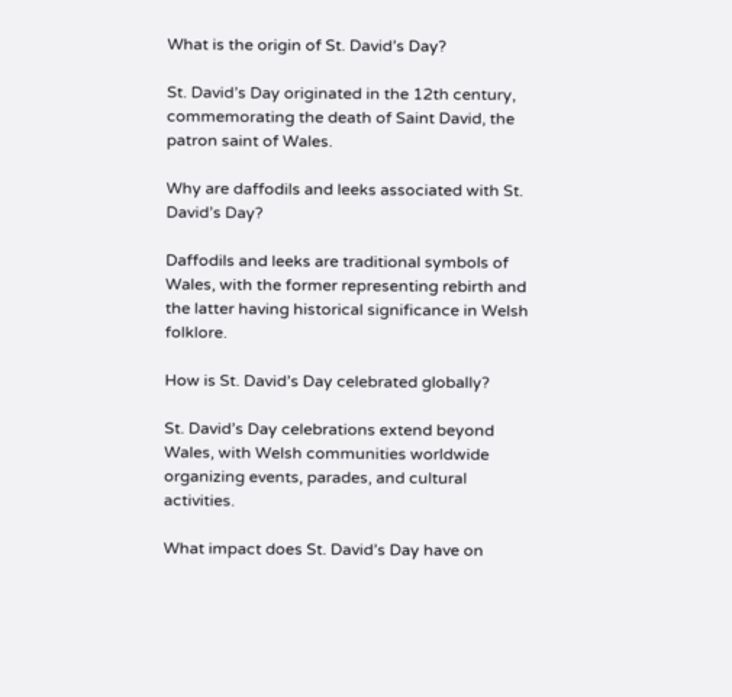What is the origin of St. David’s Day?

St. David’s Day originated in the 12th century, commemorating the death of Saint David, the patron saint of Wales.

Why are daffodils and leeks associated with St. David’s Day?

Daffodils and leeks are traditional symbols of Wales, with the former representing rebirth and the latter having historical significance in Welsh folklore.

How is St. David’s Day celebrated globally?

St. David’s Day celebrations extend beyond Wales, with Welsh communities worldwide organizing events, parades, and cultural activities.

What impact does St. David’s Day have on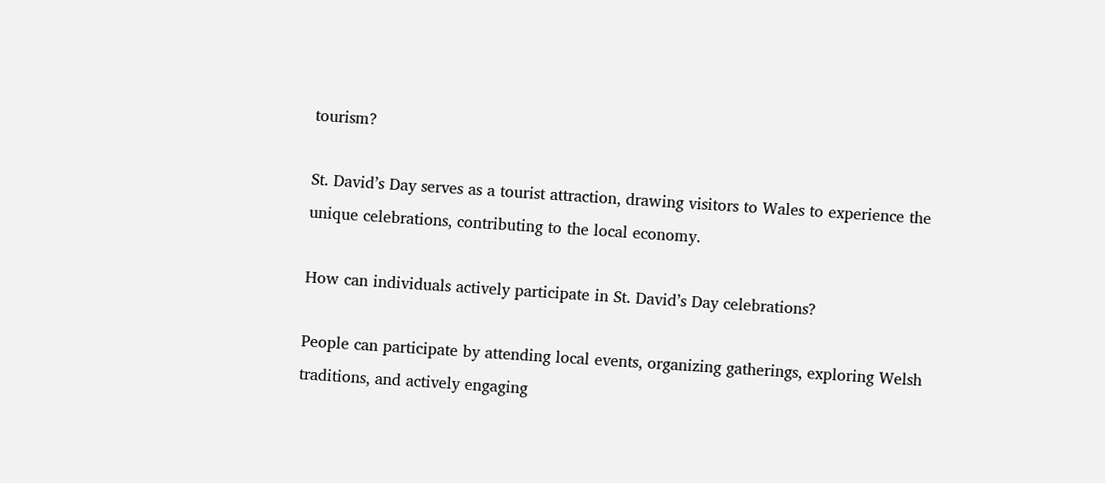tourism?

St. David’s Day serves as a tourist attraction, drawing visitors to Wales to experience the unique celebrations, contributing to the local economy.

How can individuals actively participate in St. David’s Day celebrations?

People can participate by attending local events, organizing gatherings, exploring Welsh traditions, and actively engaging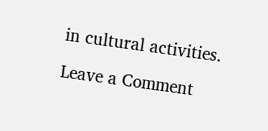in cultural activities.

Leave a Comment